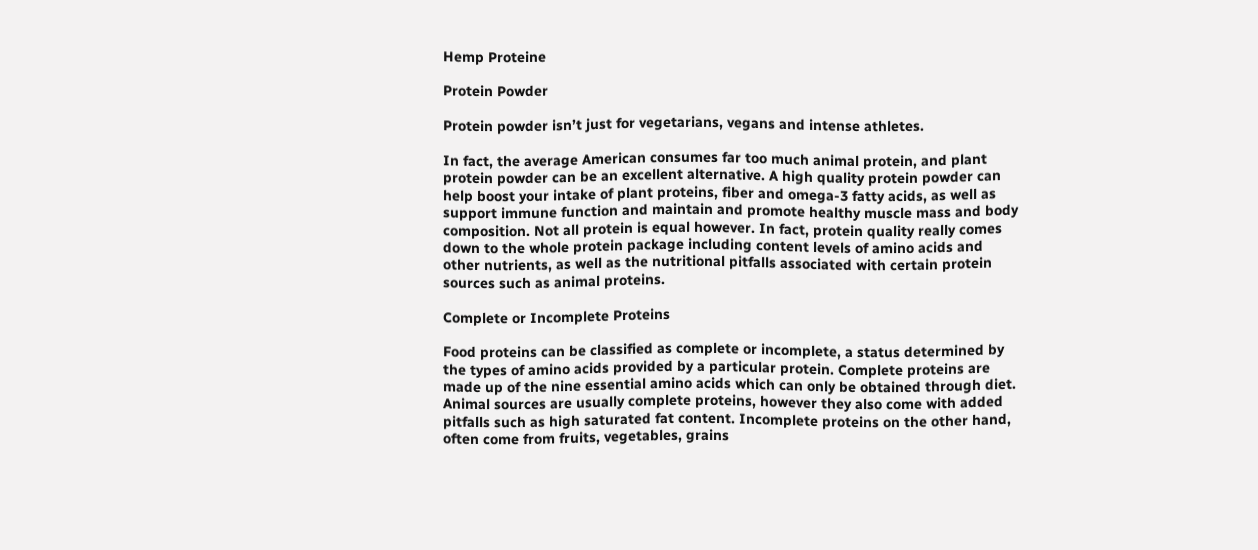Hemp Proteine

Protein Powder

Protein powder isn’t just for vegetarians, vegans and intense athletes.

In fact, the average American consumes far too much animal protein, and plant protein powder can be an excellent alternative. A high quality protein powder can help boost your intake of plant proteins, fiber and omega-3 fatty acids, as well as support immune function and maintain and promote healthy muscle mass and body composition. Not all protein is equal however. In fact, protein quality really comes down to the whole protein package including content levels of amino acids and other nutrients, as well as the nutritional pitfalls associated with certain protein sources such as animal proteins.

Complete or Incomplete Proteins

Food proteins can be classified as complete or incomplete, a status determined by the types of amino acids provided by a particular protein. Complete proteins are made up of the nine essential amino acids which can only be obtained through diet. Animal sources are usually complete proteins, however they also come with added pitfalls such as high saturated fat content. Incomplete proteins on the other hand, often come from fruits, vegetables, grains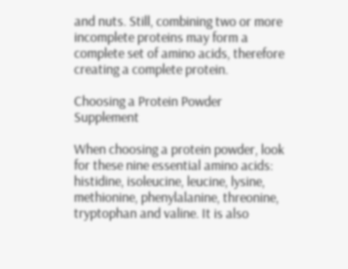and nuts. Still, combining two or more incomplete proteins may form a complete set of amino acids, therefore creating a complete protein.

Choosing a Protein Powder Supplement

When choosing a protein powder, look for these nine essential amino acids: histidine, isoleucine, leucine, lysine, methionine, phenylalanine, threonine, tryptophan and valine. It is also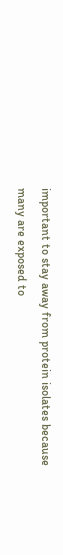important to stay away from protein isolates because many are exposed to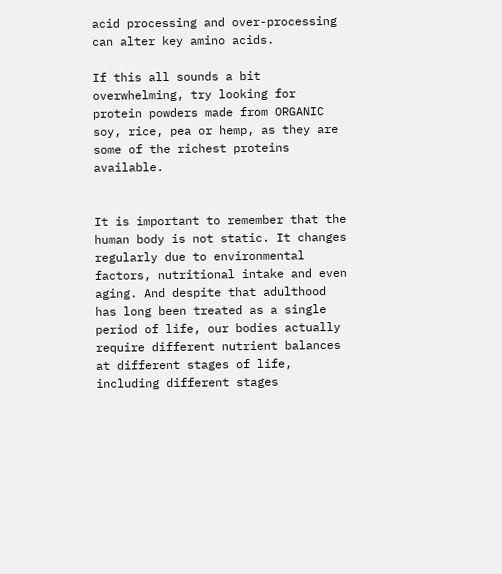acid processing and over-processing can alter key amino acids.

If this all sounds a bit overwhelming, try looking for protein powders made from ORGANIC soy, rice, pea or hemp, as they are some of the richest proteins available.


It is important to remember that the human body is not static. It changes regularly due to environmental factors, nutritional intake and even aging. And despite that adulthood has long been treated as a single period of life, our bodies actually require different nutrient balances at different stages of life, including different stages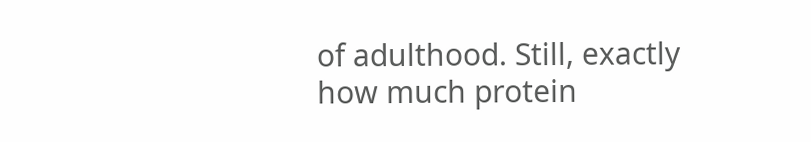of adulthood. Still, exactly how much protein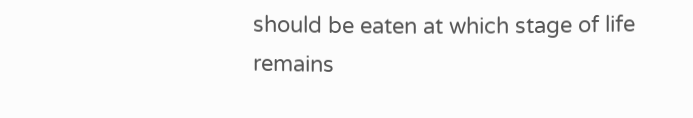should be eaten at which stage of life remains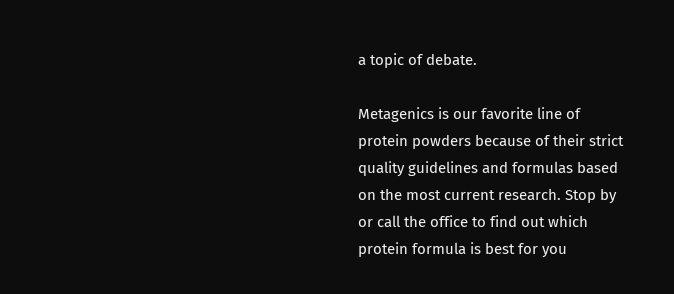a topic of debate.

Metagenics is our favorite line of protein powders because of their strict quality guidelines and formulas based on the most current research. Stop by or call the office to find out which protein formula is best for you